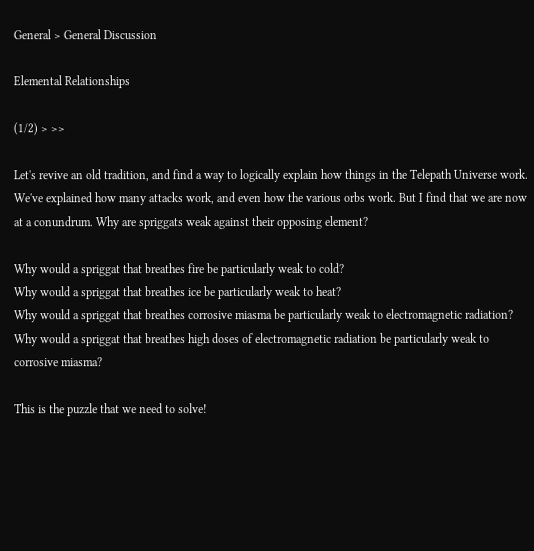General > General Discussion

Elemental Relationships

(1/2) > >>

Let's revive an old tradition, and find a way to logically explain how things in the Telepath Universe work. We've explained how many attacks work, and even how the various orbs work. But I find that we are now at a conundrum. Why are spriggats weak against their opposing element?

Why would a spriggat that breathes fire be particularly weak to cold?
Why would a spriggat that breathes ice be particularly weak to heat?
Why would a spriggat that breathes corrosive miasma be particularly weak to electromagnetic radiation?
Why would a spriggat that breathes high doses of electromagnetic radiation be particularly weak to corrosive miasma?

This is the puzzle that we need to solve!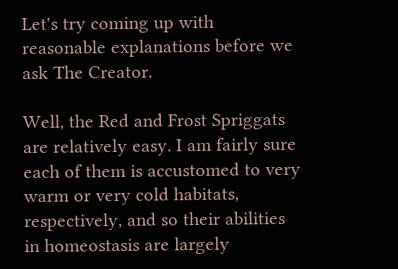Let's try coming up with reasonable explanations before we ask The Creator.

Well, the Red and Frost Spriggats are relatively easy. I am fairly sure each of them is accustomed to very warm or very cold habitats, respectively, and so their abilities in homeostasis are largely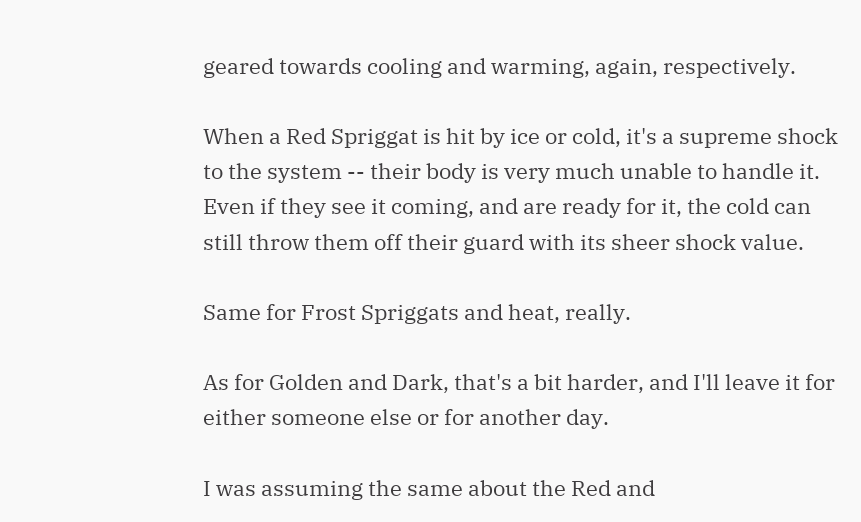geared towards cooling and warming, again, respectively.

When a Red Spriggat is hit by ice or cold, it's a supreme shock to the system -- their body is very much unable to handle it. Even if they see it coming, and are ready for it, the cold can still throw them off their guard with its sheer shock value.

Same for Frost Spriggats and heat, really.

As for Golden and Dark, that's a bit harder, and I'll leave it for either someone else or for another day.

I was assuming the same about the Red and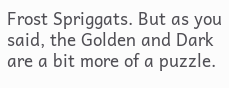Frost Spriggats. But as you said, the Golden and Dark are a bit more of a puzzle.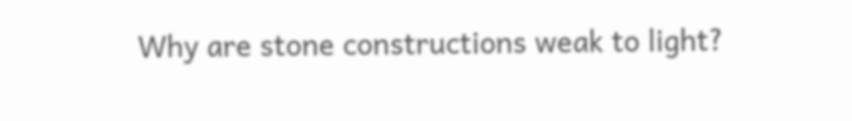Why are stone constructions weak to light?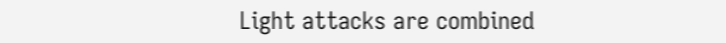Light attacks are combined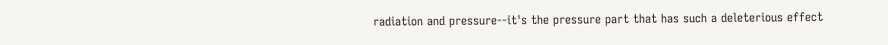radiation and pressure--it's the pressure part that has such a deleterious effect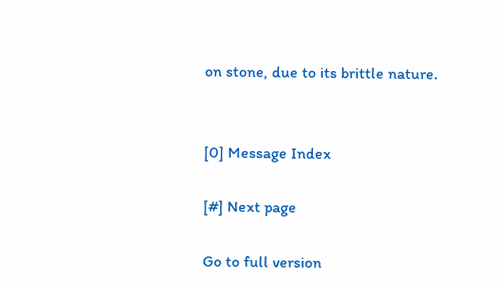on stone, due to its brittle nature.


[0] Message Index

[#] Next page

Go to full version